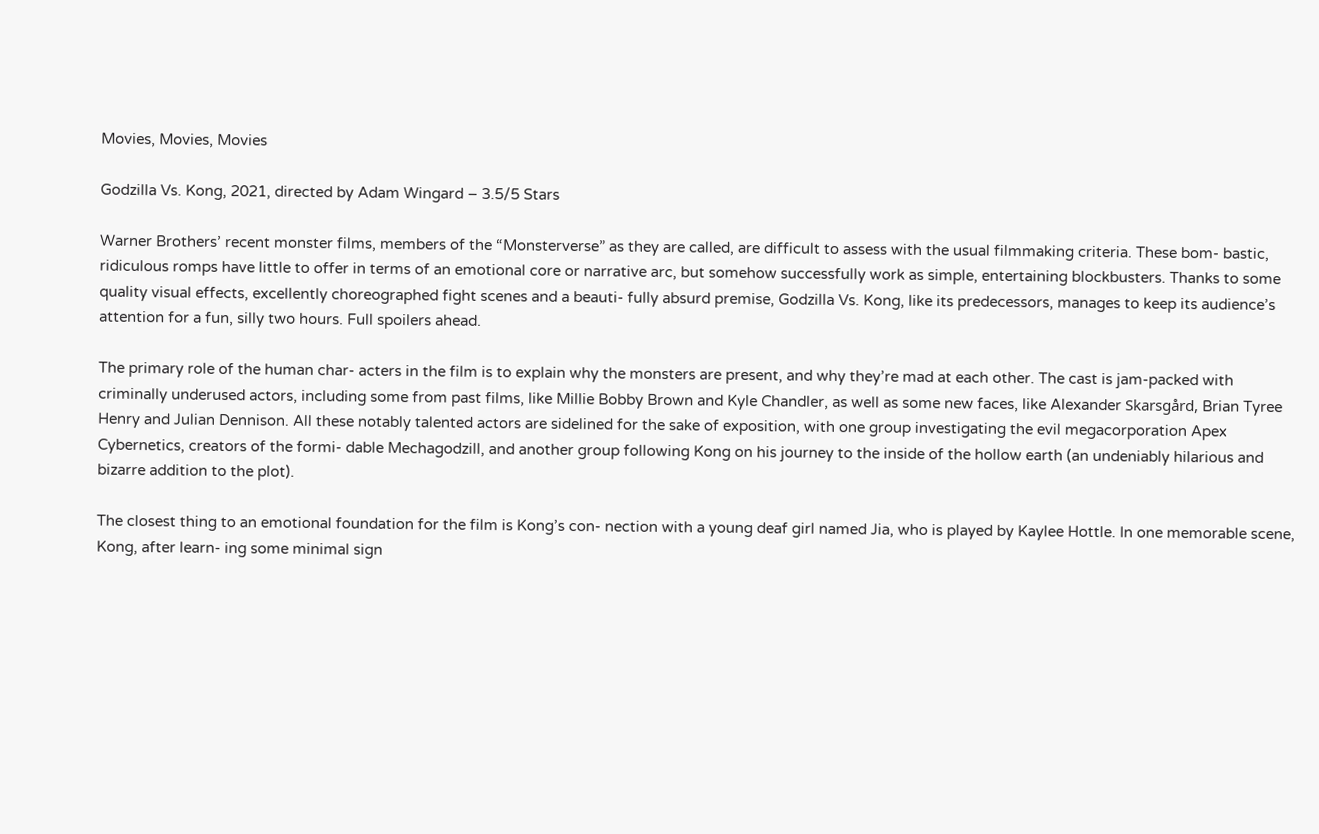Movies, Movies, Movies

Godzilla Vs. Kong, 2021, directed by Adam Wingard – 3.5/5 Stars

Warner Brothers’ recent monster films, members of the “Monsterverse” as they are called, are difficult to assess with the usual filmmaking criteria. These bom- bastic, ridiculous romps have little to offer in terms of an emotional core or narrative arc, but somehow successfully work as simple, entertaining blockbusters. Thanks to some quality visual effects, excellently choreographed fight scenes and a beauti- fully absurd premise, Godzilla Vs. Kong, like its predecessors, manages to keep its audience’s attention for a fun, silly two hours. Full spoilers ahead.

The primary role of the human char- acters in the film is to explain why the monsters are present, and why they’re mad at each other. The cast is jam-packed with criminally underused actors, including some from past films, like Millie Bobby Brown and Kyle Chandler, as well as some new faces, like Alexander Skarsgård, Brian Tyree Henry and Julian Dennison. All these notably talented actors are sidelined for the sake of exposition, with one group investigating the evil megacorporation Apex Cybernetics, creators of the formi- dable Mechagodzill, and another group following Kong on his journey to the inside of the hollow earth (an undeniably hilarious and bizarre addition to the plot).

The closest thing to an emotional foundation for the film is Kong’s con- nection with a young deaf girl named Jia, who is played by Kaylee Hottle. In one memorable scene, Kong, after learn- ing some minimal sign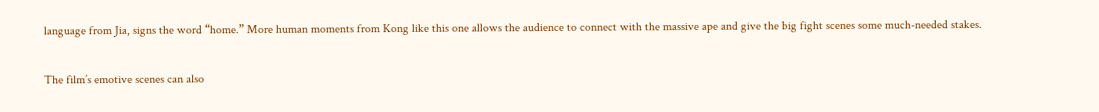language from Jia, signs the word “home.” More human moments from Kong like this one allows the audience to connect with the massive ape and give the big fight scenes some much-needed stakes.

The film’s emotive scenes can also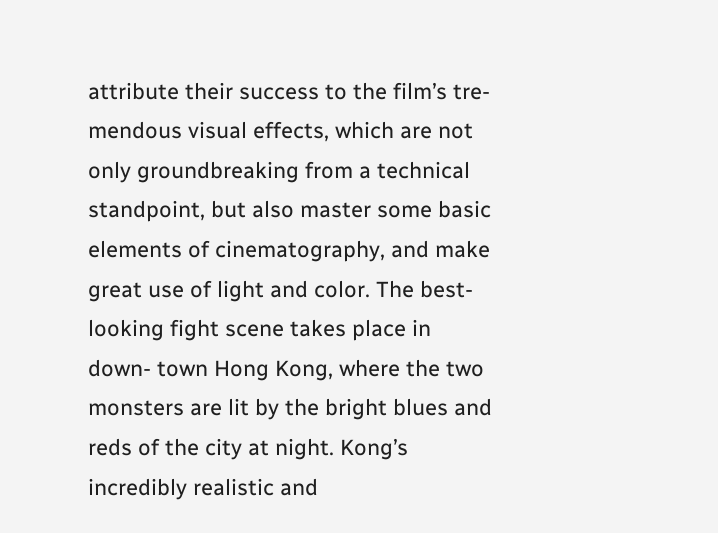attribute their success to the film’s tre- mendous visual effects, which are not only groundbreaking from a technical standpoint, but also master some basic elements of cinematography, and make great use of light and color. The best- looking fight scene takes place in down- town Hong Kong, where the two monsters are lit by the bright blues and reds of the city at night. Kong’s incredibly realistic and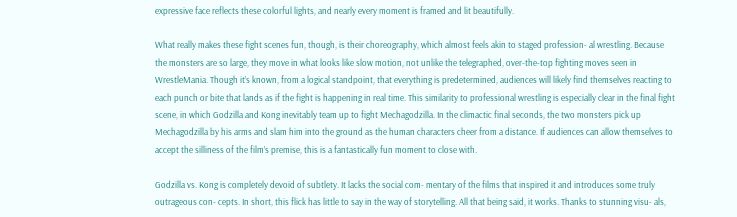expressive face reflects these colorful lights, and nearly every moment is framed and lit beautifully.

What really makes these fight scenes fun, though, is their choreography, which almost feels akin to staged profession- al wrestling. Because the monsters are so large, they move in what looks like slow motion, not unlike the telegraphed, over-the-top fighting moves seen in WrestleMania. Though it’s known, from a logical standpoint, that everything is predetermined, audiences will likely find themselves reacting to each punch or bite that lands as if the fight is happening in real time. This similarity to professional wrestling is especially clear in the final fight scene, in which Godzilla and Kong inevitably team up to fight Mechagodzilla. In the climactic final seconds, the two monsters pick up Mechagodzilla by his arms and slam him into the ground as the human characters cheer from a distance. If audiences can allow themselves to accept the silliness of the film’s premise, this is a fantastically fun moment to close with.

Godzilla vs. Kong is completely devoid of subtlety. It lacks the social com- mentary of the films that inspired it and introduces some truly outrageous con- cepts. In short, this flick has little to say in the way of storytelling. All that being said, it works. Thanks to stunning visu- als,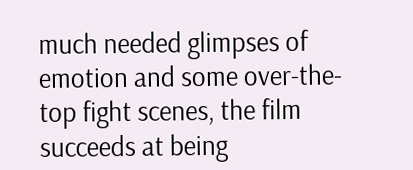much needed glimpses of emotion and some over-the-top fight scenes, the film succeeds at being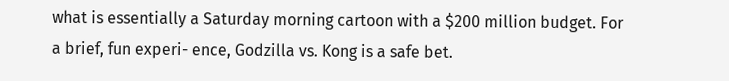what is essentially a Saturday morning cartoon with a $200 million budget. For a brief, fun experi- ence, Godzilla vs. Kong is a safe bet.